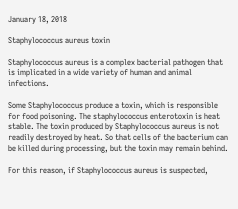January 18, 2018

Staphylococcus aureus toxin

Staphylococcus aureus is a complex bacterial pathogen that is implicated in a wide variety of human and animal infections.

Some Staphylococcus produce a toxin, which is responsible for food poisoning. The staphylococcus enterotoxin is heat stable. The toxin produced by Staphylococcus aureus is not readily destroyed by heat. So that cells of the bacterium can be killed during processing, but the toxin may remain behind.

For this reason, if Staphylococcus aureus is suspected,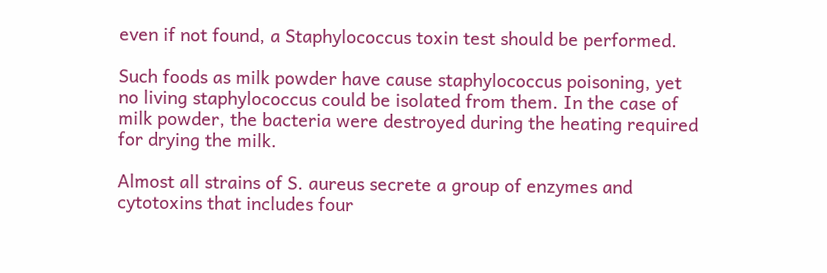even if not found, a Staphylococcus toxin test should be performed.

Such foods as milk powder have cause staphylococcus poisoning, yet no living staphylococcus could be isolated from them. In the case of milk powder, the bacteria were destroyed during the heating required for drying the milk.

Almost all strains of S. aureus secrete a group of enzymes and cytotoxins that includes four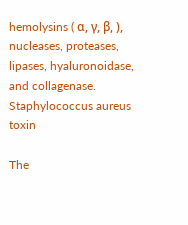hemolysins ( α, γ, β, ), nucleases, proteases, lipases, hyaluronoidase, and collagenase.
Staphylococcus aureus toxin

The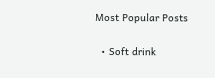Most Popular Posts

  • Soft drink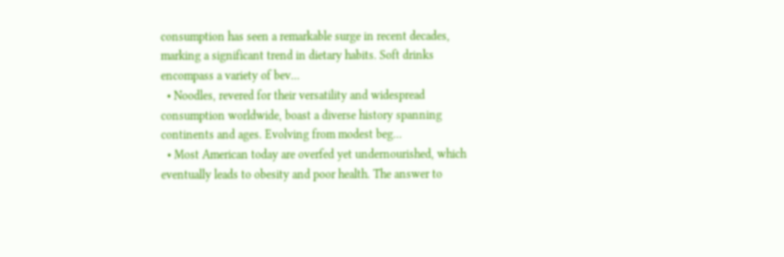consumption has seen a remarkable surge in recent decades, marking a significant trend in dietary habits. Soft drinks encompass a variety of bev...
  • Noodles, revered for their versatility and widespread consumption worldwide, boast a diverse history spanning continents and ages. Evolving from modest beg...
  • Most American today are overfed yet undernourished, which eventually leads to obesity and poor health. The answer to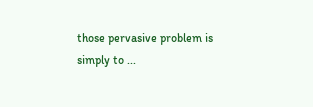those pervasive problem is simply to ...